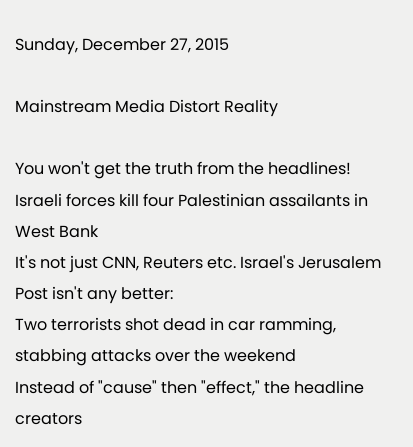Sunday, December 27, 2015

Mainstream Media Distort Reality

You won't get the truth from the headlines!
Israeli forces kill four Palestinian assailants in West Bank
It's not just CNN, Reuters etc. Israel's Jerusalem Post isn't any better:
Two terrorists shot dead in car ramming, stabbing attacks over the weekend
Instead of "cause" then "effect," the headline creators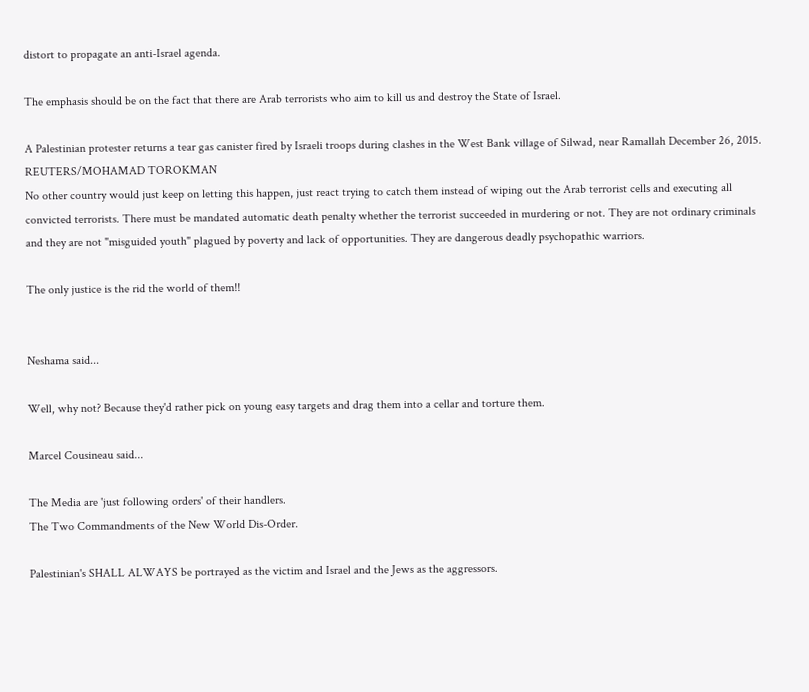distort to propagate an anti-Israel agenda.

The emphasis should be on the fact that there are Arab terrorists who aim to kill us and destroy the State of Israel.

A Palestinian protester returns a tear gas canister fired by Israeli troops during clashes in the West Bank village of Silwad, near Ramallah December 26, 2015.  REUTERS/MOHAMAD TOROKMAN
No other country would just keep on letting this happen, just react trying to catch them instead of wiping out the Arab terrorist cells and executing all convicted terrorists. There must be mandated automatic death penalty whether the terrorist succeeded in murdering or not. They are not ordinary criminals and they are not "misguided youth" plagued by poverty and lack of opportunities. They are dangerous deadly psychopathic warriors.

The only justice is the rid the world of them!!


Neshama said...

Well, why not? Because they'd rather pick on young easy targets and drag them into a cellar and torture them.

Marcel Cousineau said...

The Media are 'just following orders' of their handlers.
The Two Commandments of the New World Dis-Order.

Palestinian's SHALL ALWAYS be portrayed as the victim and Israel and the Jews as the aggressors.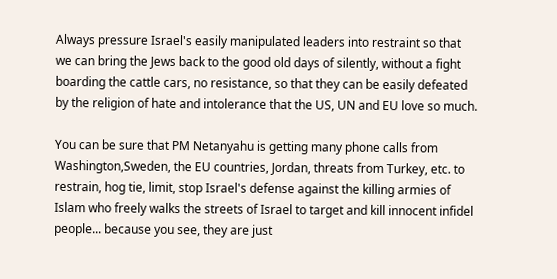Always pressure Israel's easily manipulated leaders into restraint so that we can bring the Jews back to the good old days of silently, without a fight boarding the cattle cars, no resistance, so that they can be easily defeated by the religion of hate and intolerance that the US, UN and EU love so much.

You can be sure that PM Netanyahu is getting many phone calls from Washington,Sweden, the EU countries, Jordan, threats from Turkey, etc. to restrain, hog tie, limit, stop Israel's defense against the killing armies of Islam who freely walks the streets of Israel to target and kill innocent infidel people... because you see, they are just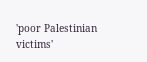'poor Palestinian victims'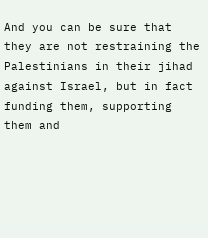And you can be sure that they are not restraining the Palestinians in their jihad against Israel, but in fact funding them, supporting them and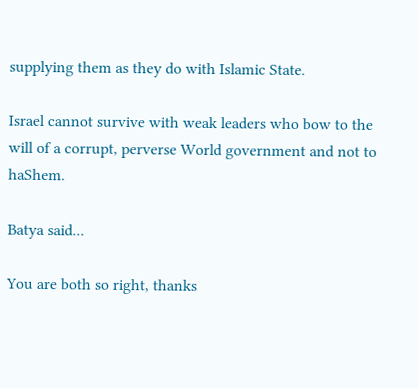supplying them as they do with Islamic State.

Israel cannot survive with weak leaders who bow to the will of a corrupt, perverse World government and not to haShem.

Batya said...

You are both so right, thanks